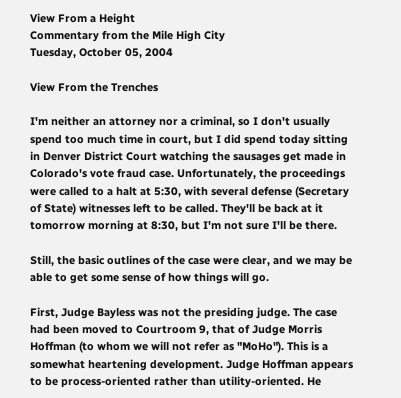View From a Height
Commentary from the Mile High City
Tuesday, October 05, 2004

View From the Trenches

I'm neither an attorney nor a criminal, so I don't usually spend too much time in court, but I did spend today sitting in Denver District Court watching the sausages get made in Colorado's vote fraud case. Unfortunately, the proceedings were called to a halt at 5:30, with several defense (Secretary of State) witnesses left to be called. They'll be back at it tomorrow morning at 8:30, but I'm not sure I'll be there.

Still, the basic outlines of the case were clear, and we may be able to get some sense of how things will go.

First, Judge Bayless was not the presiding judge. The case had been moved to Courtroom 9, that of Judge Morris Hoffman (to whom we will not refer as "MoHo"). This is a somewhat heartening development. Judge Hoffman appears to be process-oriented rather than utility-oriented. He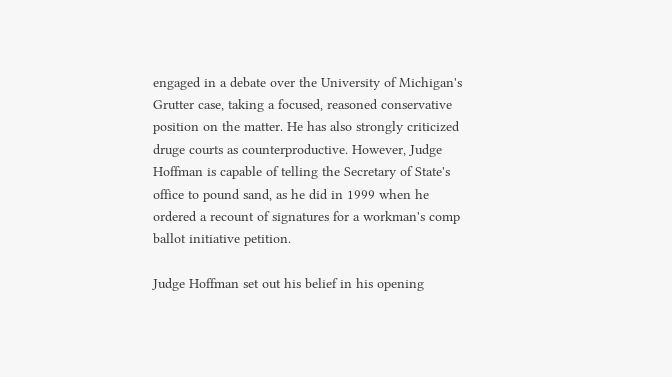engaged in a debate over the University of Michigan's Grutter case, taking a focused, reasoned conservative position on the matter. He has also strongly criticized druge courts as counterproductive. However, Judge Hoffman is capable of telling the Secretary of State's office to pound sand, as he did in 1999 when he ordered a recount of signatures for a workman's comp ballot initiative petition.

Judge Hoffman set out his belief in his opening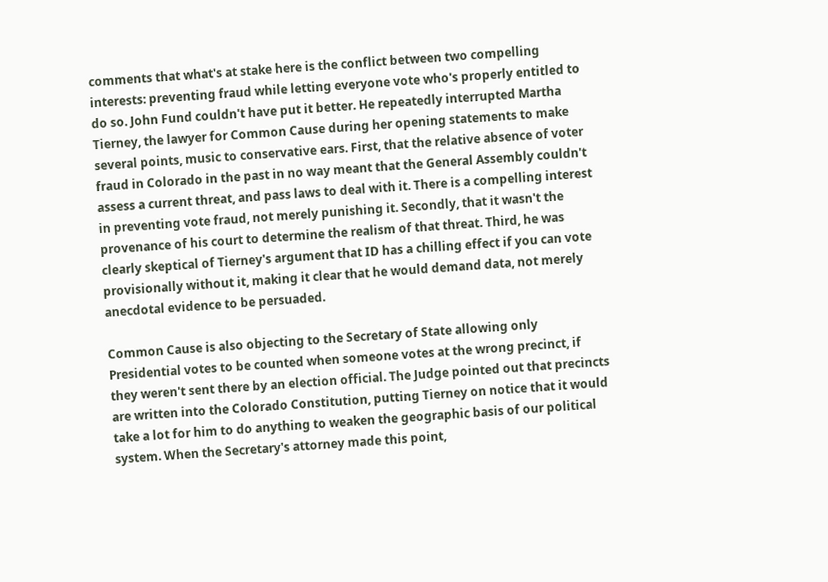comments that what's at stake here is the conflict between two compelling interests: preventing fraud while letting everyone vote who's properly entitled to do so. John Fund couldn't have put it better. He repeatedly interrupted Martha Tierney, the lawyer for Common Cause during her opening statements to make several points, music to conservative ears. First, that the relative absence of voter fraud in Colorado in the past in no way meant that the General Assembly couldn't assess a current threat, and pass laws to deal with it. There is a compelling interest in preventing vote fraud, not merely punishing it. Secondly, that it wasn't the provenance of his court to determine the realism of that threat. Third, he was clearly skeptical of Tierney's argument that ID has a chilling effect if you can vote provisionally without it, making it clear that he would demand data, not merely anecdotal evidence to be persuaded.

Common Cause is also objecting to the Secretary of State allowing only Presidential votes to be counted when someone votes at the wrong precinct, if they weren't sent there by an election official. The Judge pointed out that precincts are written into the Colorado Constitution, putting Tierney on notice that it would take a lot for him to do anything to weaken the geographic basis of our political system. When the Secretary's attorney made this point,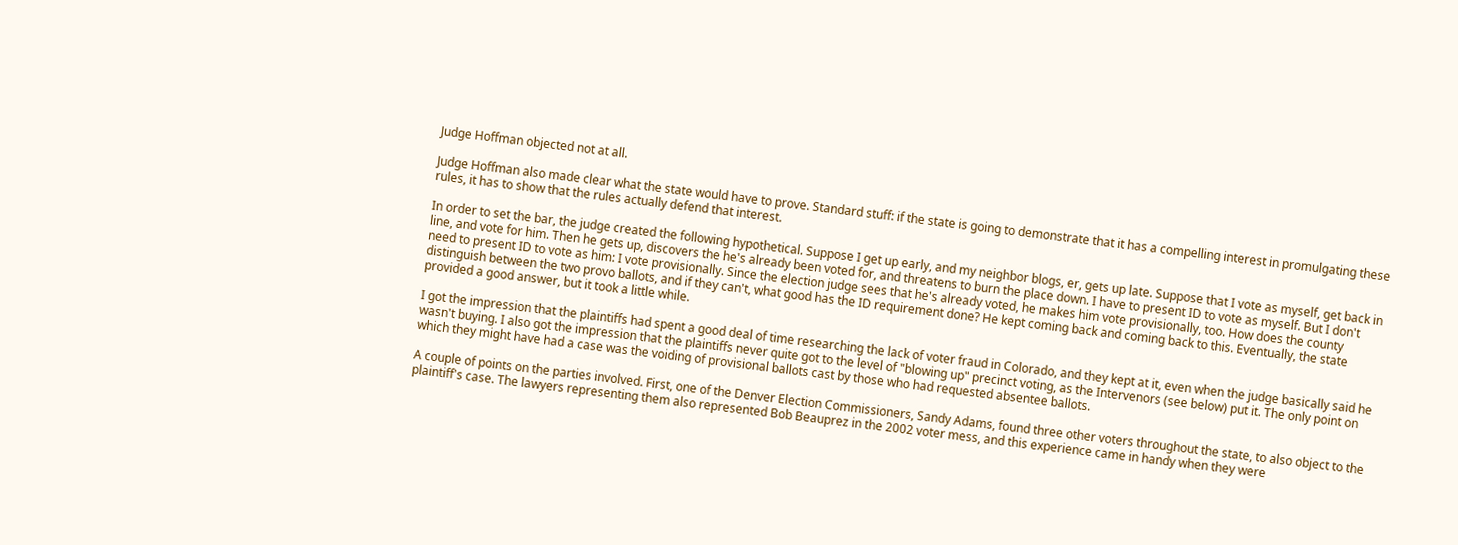Judge Hoffman objected not at all.

Judge Hoffman also made clear what the state would have to prove. Standard stuff: if the state is going to demonstrate that it has a compelling interest in promulgating these rules, it has to show that the rules actually defend that interest.

In order to set the bar, the judge created the following hypothetical. Suppose I get up early, and my neighbor blogs, er, gets up late. Suppose that I vote as myself, get back in line, and vote for him. Then he gets up, discovers the he's already been voted for, and threatens to burn the place down. I have to present ID to vote as myself. But I don't need to present ID to vote as him: I vote provisionally. Since the election judge sees that he's already voted, he makes him vote provisionally, too. How does the county distinguish between the two provo ballots, and if they can't, what good has the ID requirement done? He kept coming back and coming back to this. Eventually, the state provided a good answer, but it took a little while.

I got the impression that the plaintiffs had spent a good deal of time researching the lack of voter fraud in Colorado, and they kept at it, even when the judge basically said he wasn't buying. I also got the impression that the plaintiffs never quite got to the level of "blowing up" precinct voting, as the Intervenors (see below) put it. The only point on which they might have had a case was the voiding of provisional ballots cast by those who had requested absentee ballots.

A couple of points on the parties involved. First, one of the Denver Election Commissioners, Sandy Adams, found three other voters throughout the state, to also object to the plaintiff's case. The lawyers representing them also represented Bob Beauprez in the 2002 voter mess, and this experience came in handy when they were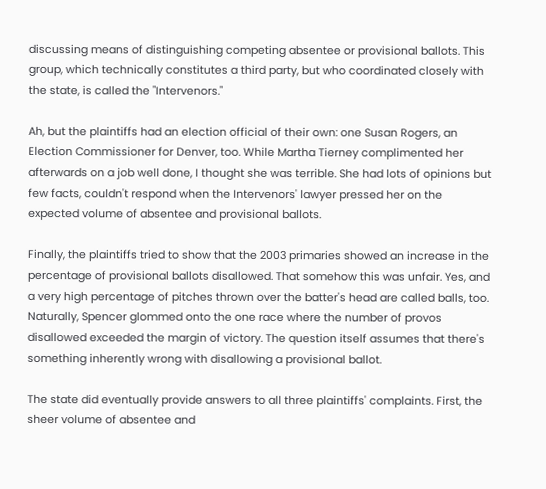discussing means of distinguishing competing absentee or provisional ballots. This group, which technically constitutes a third party, but who coordinated closely with the state, is called the "Intervenors."

Ah, but the plaintiffs had an election official of their own: one Susan Rogers, an Election Commissioner for Denver, too. While Martha Tierney complimented her afterwards on a job well done, I thought she was terrible. She had lots of opinions but few facts, couldn't respond when the Intervenors' lawyer pressed her on the expected volume of absentee and provisional ballots.

Finally, the plaintiffs tried to show that the 2003 primaries showed an increase in the percentage of provisional ballots disallowed. That somehow this was unfair. Yes, and a very high percentage of pitches thrown over the batter's head are called balls, too. Naturally, Spencer glommed onto the one race where the number of provos disallowed exceeded the margin of victory. The question itself assumes that there's something inherently wrong with disallowing a provisional ballot.

The state did eventually provide answers to all three plaintiffs' complaints. First, the sheer volume of absentee and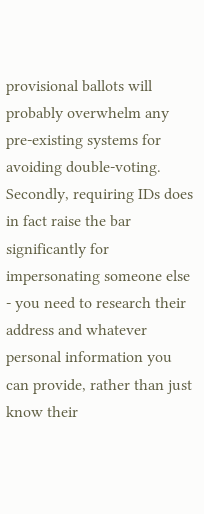provisional ballots will probably overwhelm any pre-existing systems for avoiding double-voting. Secondly, requiring IDs does in fact raise the bar significantly for impersonating someone else - you need to research their address and whatever personal information you can provide, rather than just know their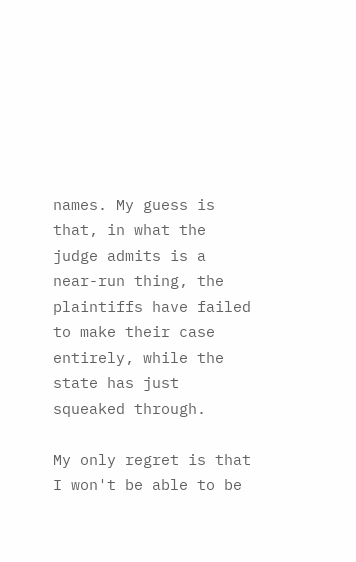names. My guess is that, in what the judge admits is a near-run thing, the plaintiffs have failed to make their case entirely, while the state has just squeaked through.

My only regret is that I won't be able to be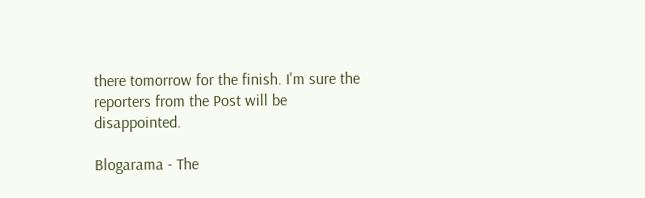there tomorrow for the finish. I'm sure the reporters from the Post will be disappointed.

Blogarama - The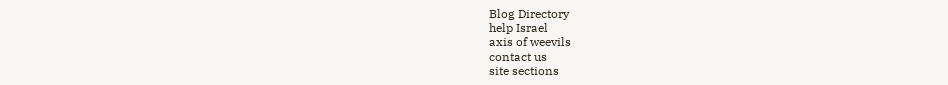Blog Directory
help Israel
axis of weevils
contact us
site sections